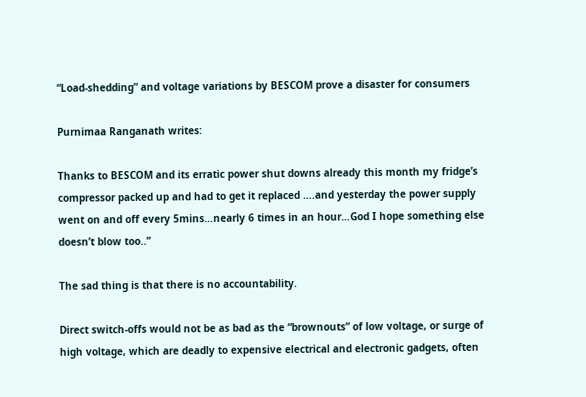“Load-shedding” and voltage variations by BESCOM prove a disaster for consumers

Purnimaa Ranganath writes:

Thanks to BESCOM and its erratic power shut downs already this month my fridge’s compressor packed up and had to get it replaced ….and yesterday the power supply went on and off every 5mins…nearly 6 times in an hour…God I hope something else doesn’t blow too..”

The sad thing is that there is no accountability.

Direct switch-offs would not be as bad as the “brownouts” of low voltage, or surge of high voltage, which are deadly to expensive electrical and electronic gadgets, often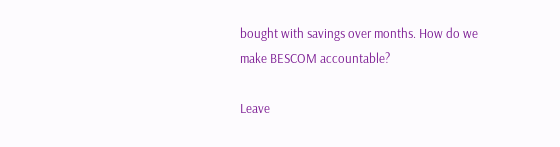bought with savings over months. How do we make BESCOM accountable?

Leave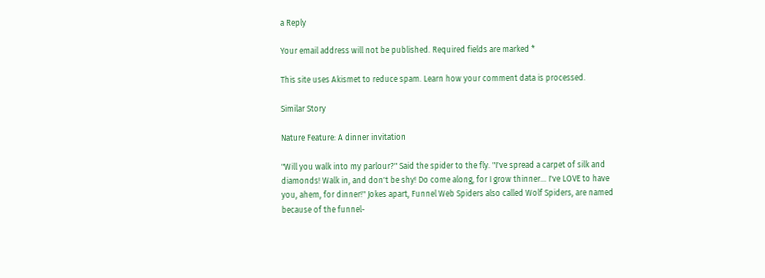a Reply

Your email address will not be published. Required fields are marked *

This site uses Akismet to reduce spam. Learn how your comment data is processed.

Similar Story

Nature Feature: A dinner invitation

"Will you walk into my parlour?" Said the spider to the fly. "I've spread a carpet of silk and diamonds! Walk in, and don't be shy! Do come along, for I grow thinner... I've LOVE to have you, ahem, for dinner!" Jokes apart, Funnel Web Spiders also called Wolf Spiders, are named because of the funnel-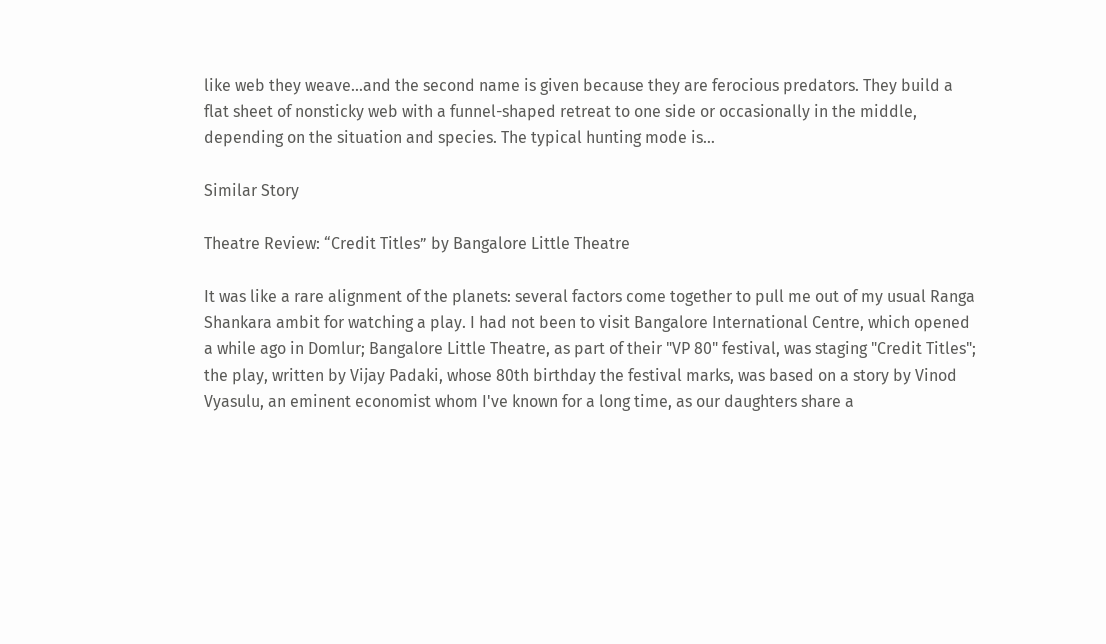like web they weave...and the second name is given because they are ferocious predators. They build a flat sheet of nonsticky web with a funnel-shaped retreat to one side or occasionally in the middle, depending on the situation and species. The typical hunting mode is…

Similar Story

Theatre Review: “Credit Titles” by Bangalore Little Theatre

It was like a rare alignment of the planets: several factors come together to pull me out of my usual Ranga Shankara ambit for watching a play. I had not been to visit Bangalore International Centre, which opened a while ago in Domlur; Bangalore Little Theatre, as part of their "VP 80" festival, was staging "Credit Titles"; the play, written by Vijay Padaki, whose 80th birthday the festival marks, was based on a story by Vinod Vyasulu, an eminent economist whom I've known for a long time, as our daughters share a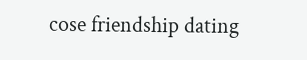cose friendship dating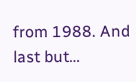from 1988. And last but…